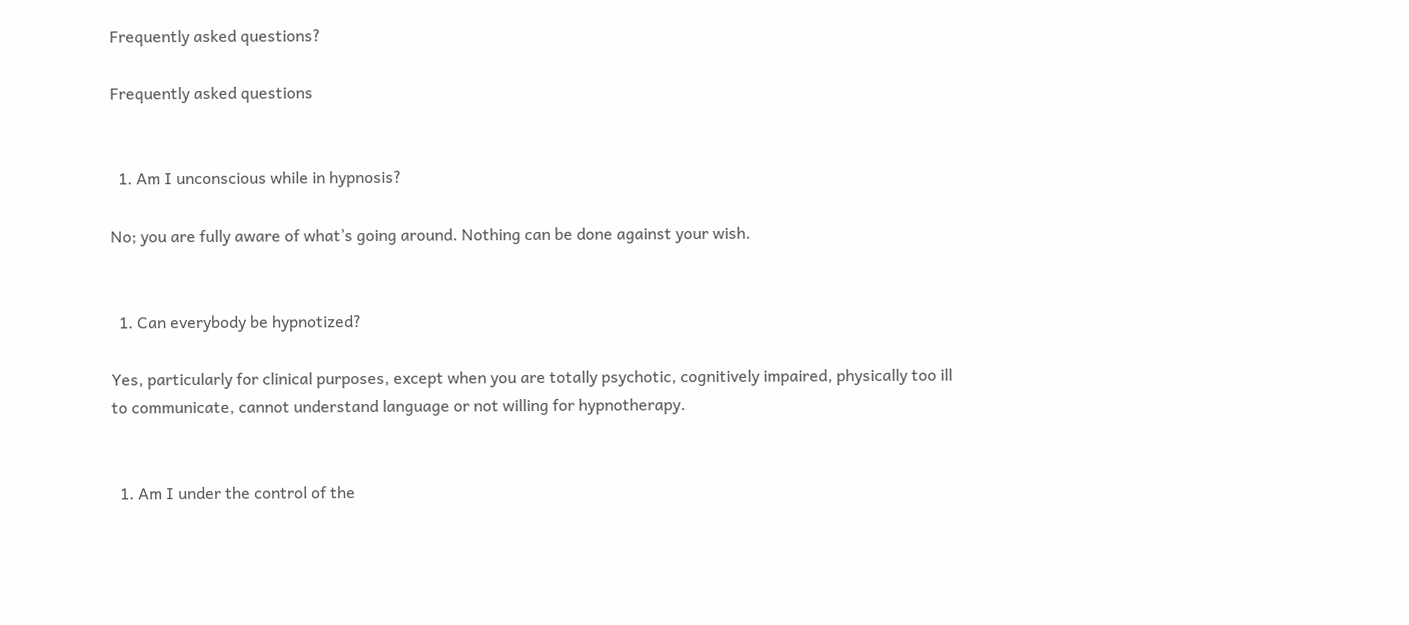Frequently asked questions?

Frequently asked questions


  1. Am I unconscious while in hypnosis?

No; you are fully aware of what’s going around. Nothing can be done against your wish.


  1. Can everybody be hypnotized?

Yes, particularly for clinical purposes, except when you are totally psychotic, cognitively impaired, physically too ill to communicate, cannot understand language or not willing for hypnotherapy.


  1. Am I under the control of the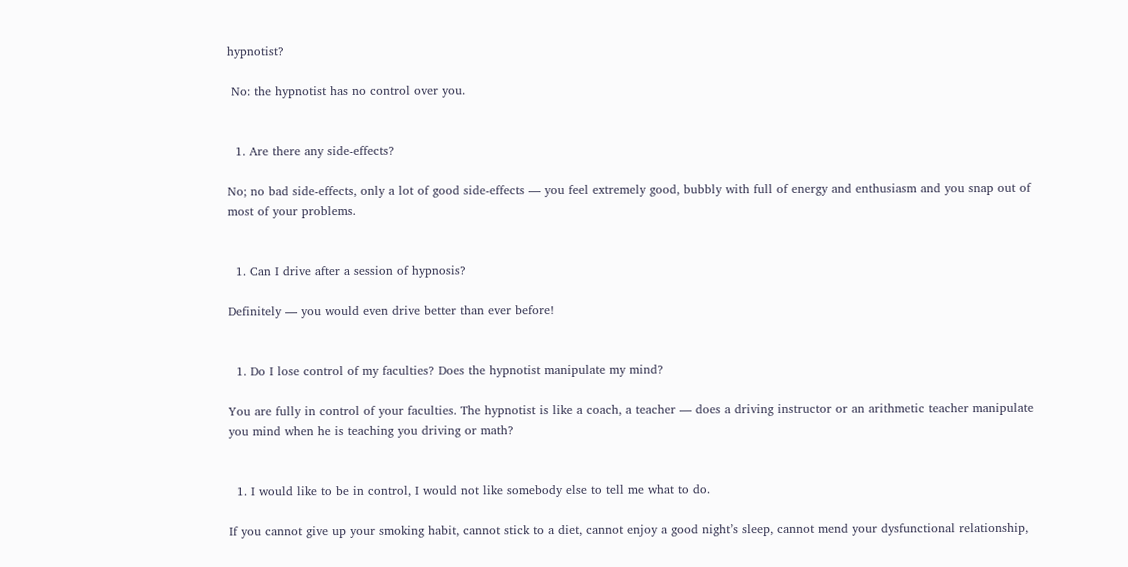hypnotist?

 No: the hypnotist has no control over you.


  1. Are there any side-effects?

No; no bad side-effects, only a lot of good side-effects — you feel extremely good, bubbly with full of energy and enthusiasm and you snap out of most of your problems.


  1. Can I drive after a session of hypnosis?

Definitely — you would even drive better than ever before!


  1. Do I lose control of my faculties? Does the hypnotist manipulate my mind?

You are fully in control of your faculties. The hypnotist is like a coach, a teacher — does a driving instructor or an arithmetic teacher manipulate you mind when he is teaching you driving or math?


  1. I would like to be in control, I would not like somebody else to tell me what to do.

If you cannot give up your smoking habit, cannot stick to a diet, cannot enjoy a good night’s sleep, cannot mend your dysfunctional relationship,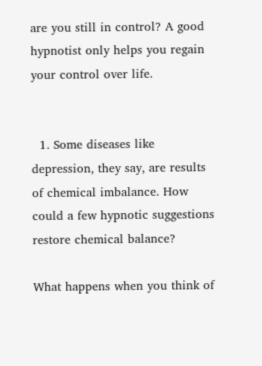are you still in control? A good hypnotist only helps you regain your control over life.


  1. Some diseases like depression, they say, are results of chemical imbalance. How could a few hypnotic suggestions restore chemical balance?

What happens when you think of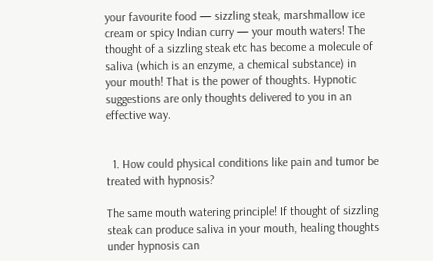your favourite food — sizzling steak, marshmallow ice cream or spicy Indian curry — your mouth waters! The thought of a sizzling steak etc has become a molecule of saliva (which is an enzyme, a chemical substance) in your mouth! That is the power of thoughts. Hypnotic suggestions are only thoughts delivered to you in an effective way.


  1. How could physical conditions like pain and tumor be treated with hypnosis?

The same mouth watering principle! If thought of sizzling steak can produce saliva in your mouth, healing thoughts under hypnosis can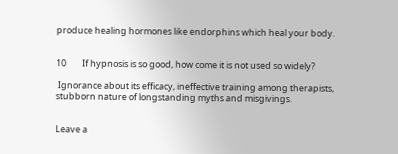produce healing hormones like endorphins which heal your body.


10        If hypnosis is so good, how come it is not used so widely?

 Ignorance about its efficacy, ineffective training among therapists, stubborn nature of longstanding myths and misgivings.


Leave a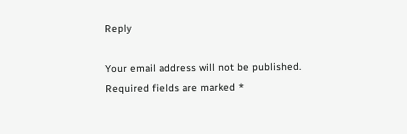Reply

Your email address will not be published. Required fields are marked *